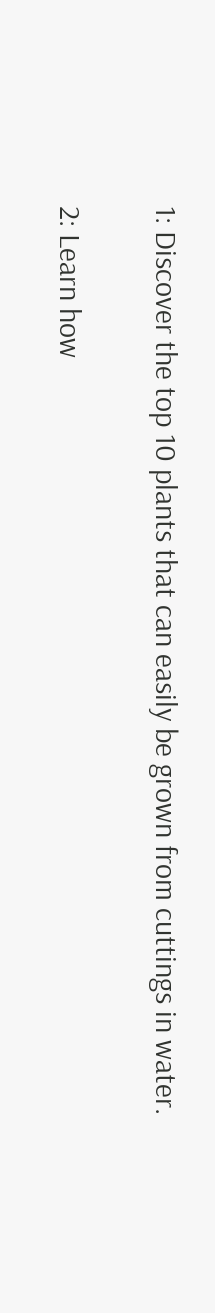1: Discover the top 10 plants that can easily be grown from cuttings in water.

2: Learn how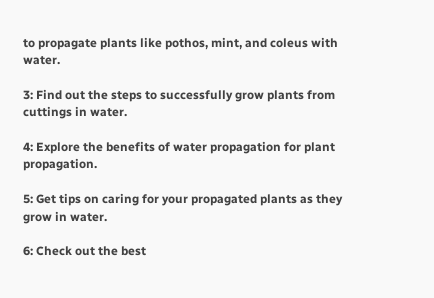to propagate plants like pothos, mint, and coleus with water.

3: Find out the steps to successfully grow plants from cuttings in water.

4: Explore the benefits of water propagation for plant propagation.

5: Get tips on caring for your propagated plants as they grow in water.

6: Check out the best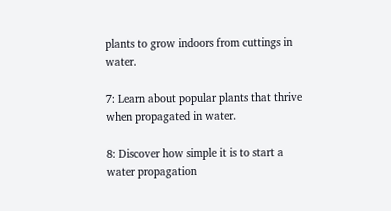plants to grow indoors from cuttings in water.

7: Learn about popular plants that thrive when propagated in water.

8: Discover how simple it is to start a water propagation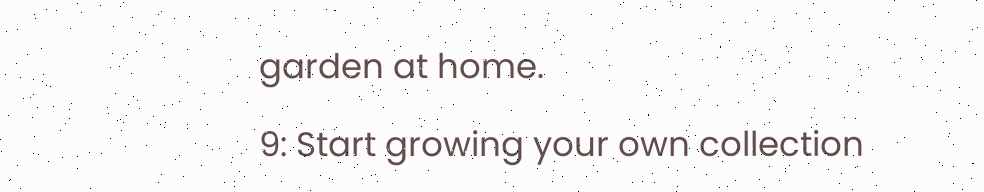garden at home.

9: Start growing your own collection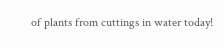of plants from cuttings in water today!